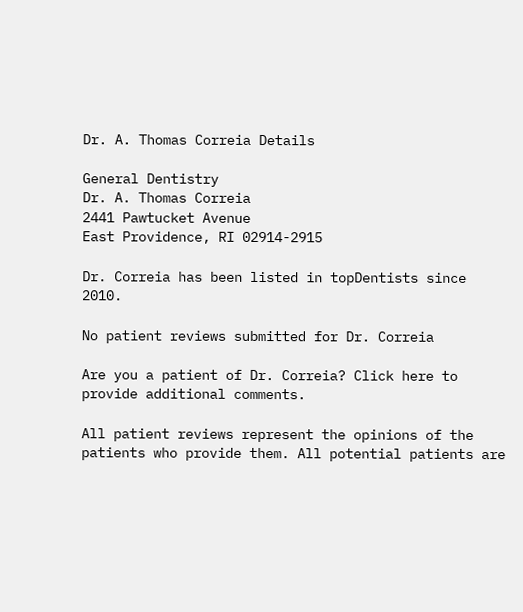Dr. A. Thomas Correia Details

General Dentistry
Dr. A. Thomas Correia
2441 Pawtucket Avenue
East Providence, RI 02914-2915

Dr. Correia has been listed in topDentists since 2010.

No patient reviews submitted for Dr. Correia

Are you a patient of Dr. Correia? Click here to provide additional comments.

All patient reviews represent the opinions of the patients who provide them. All potential patients are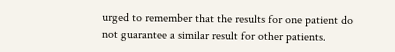urged to remember that the results for one patient do not guarantee a similar result for other patients.